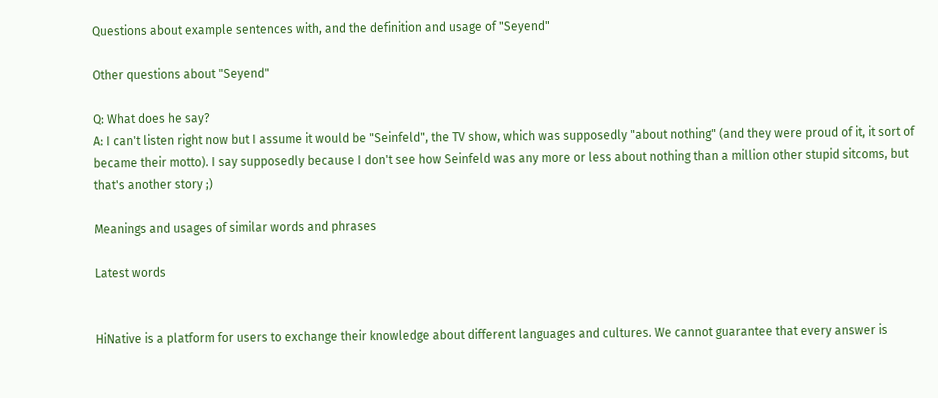Questions about example sentences with, and the definition and usage of "Seyend"

Other questions about "Seyend"

Q: What does he say?
A: I can't listen right now but I assume it would be "Seinfeld", the TV show, which was supposedly "about nothing" (and they were proud of it, it sort of became their motto). I say supposedly because I don't see how Seinfeld was any more or less about nothing than a million other stupid sitcoms, but that's another story ;)

Meanings and usages of similar words and phrases

Latest words


HiNative is a platform for users to exchange their knowledge about different languages and cultures. We cannot guarantee that every answer is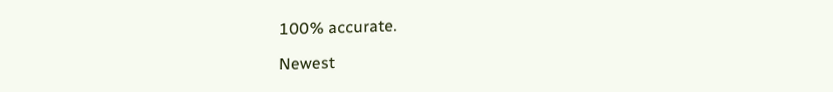100% accurate.

Newest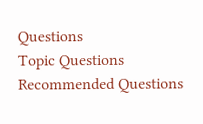Questions
Topic Questions
Recommended Questions